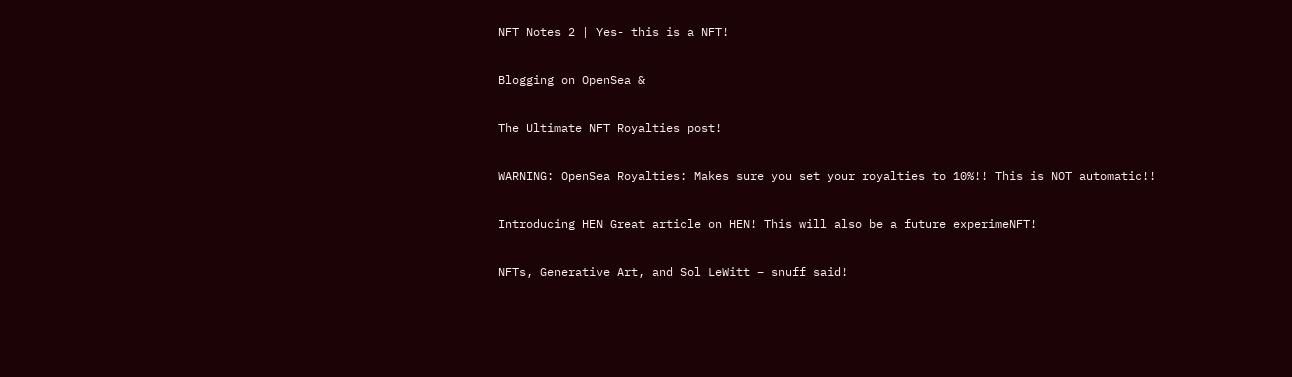NFT Notes 2 | Yes- this is a NFT!

Blogging on OpenSea &

The Ultimate NFT Royalties post!

WARNING: OpenSea Royalties: Makes sure you set your royalties to 10%!! This is NOT automatic!!

Introducing HEN Great article on HEN! This will also be a future experimeNFT!

NFTs, Generative Art, and Sol LeWitt – snuff said!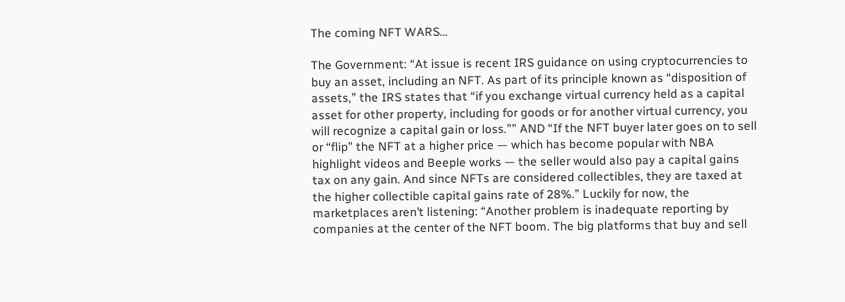The coming NFT WARS…

The Government: “At issue is recent IRS guidance on using cryptocurrencies to buy an asset, including an NFT. As part of its principle known as “disposition of assets,” the IRS states that “if you exchange virtual currency held as a capital asset for other property, including for goods or for another virtual currency, you will recognize a capital gain or loss.”” AND “If the NFT buyer later goes on to sell or “flip” the NFT at a higher price — which has become popular with NBA highlight videos and Beeple works — the seller would also pay a capital gains tax on any gain. And since NFTs are considered collectibles, they are taxed at the higher collectible capital gains rate of 28%.” Luckily for now, the marketplaces aren’t listening: “Another problem is inadequate reporting by companies at the center of the NFT boom. The big platforms that buy and sell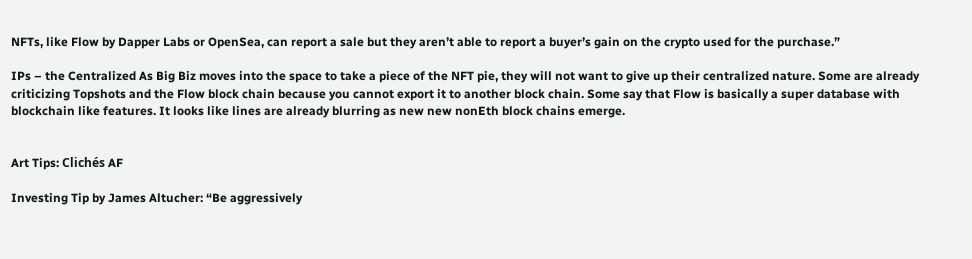NFTs, like Flow by Dapper Labs or OpenSea, can report a sale but they aren’t able to report a buyer’s gain on the crypto used for the purchase.”

IPs – the Centralized As Big Biz moves into the space to take a piece of the NFT pie, they will not want to give up their centralized nature. Some are already criticizing Topshots and the Flow block chain because you cannot export it to another block chain. Some say that Flow is basically a super database with blockchain like features. It looks like lines are already blurring as new new nonEth block chains emerge.


Art Tips: Clichés AF

Investing Tip by James Altucher: “Be aggressively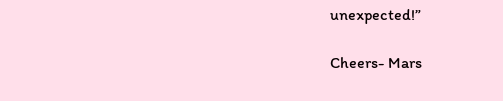unexpected!”

Cheers- Mars